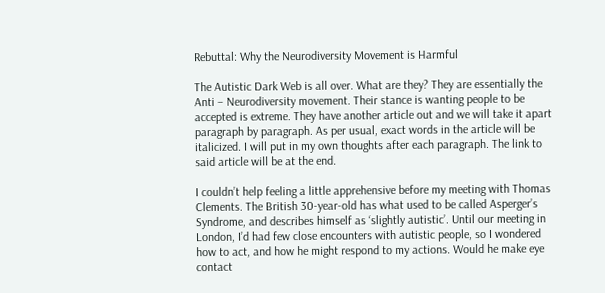Rebuttal: Why the Neurodiversity Movement is Harmful

The Autistic Dark Web is all over. What are they? They are essentially the Anti – Neurodiversity movement. Their stance is wanting people to be accepted is extreme. They have another article out and we will take it apart paragraph by paragraph. As per usual, exact words in the article will be italicized. I will put in my own thoughts after each paragraph. The link to said article will be at the end.

I couldn’t help feeling a little apprehensive before my meeting with Thomas Clements. The British 30-year-old has what used to be called Asperger’s Syndrome, and describes himself as ‘slightly autistic’. Until our meeting in London, I’d had few close encounters with autistic people, so I wondered how to act, and how he might respond to my actions. Would he make eye contact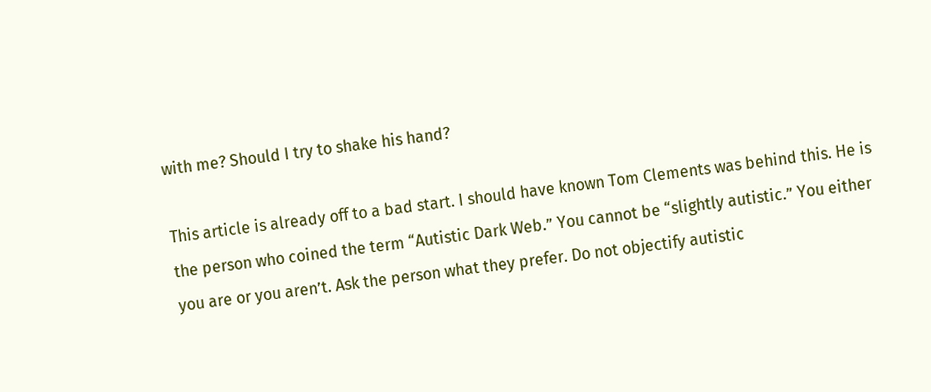with me? Should I try to shake his hand?

This article is already off to a bad start. I should have known Tom Clements was behind this. He is the person who coined the term “Autistic Dark Web.” You cannot be “slightly autistic.” You either you are or you aren’t. Ask the person what they prefer. Do not objectify autistic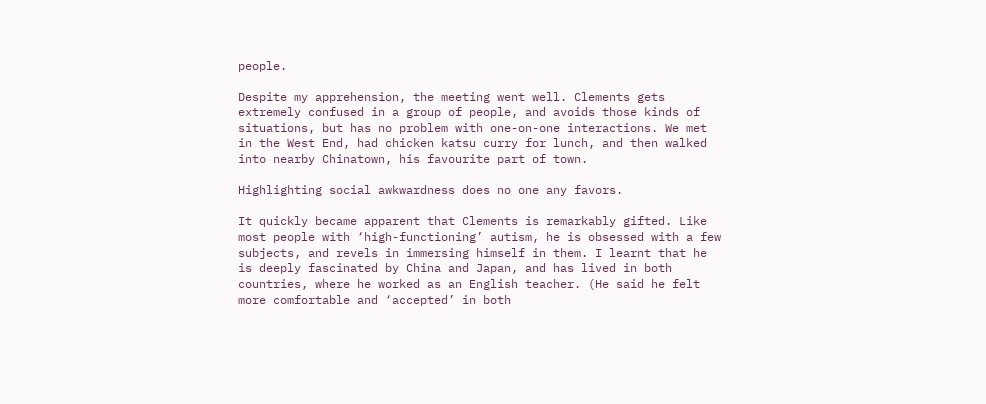people.

Despite my apprehension, the meeting went well. Clements gets extremely confused in a group of people, and avoids those kinds of situations, but has no problem with one-on-one interactions. We met in the West End, had chicken katsu curry for lunch, and then walked into nearby Chinatown, his favourite part of town.

Highlighting social awkwardness does no one any favors.

It quickly became apparent that Clements is remarkably gifted. Like most people with ‘high-functioning’ autism, he is obsessed with a few subjects, and revels in immersing himself in them. I learnt that he is deeply fascinated by China and Japan, and has lived in both countries, where he worked as an English teacher. (He said he felt more comfortable and ‘accepted’ in both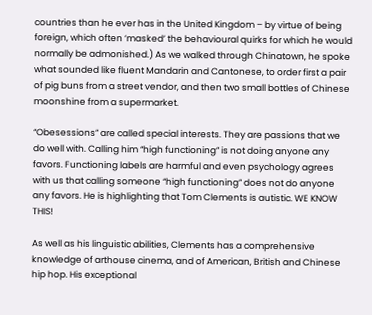countries than he ever has in the United Kingdom – by virtue of being foreign, which often ‘masked’ the behavioural quirks for which he would normally be admonished.) As we walked through Chinatown, he spoke what sounded like fluent Mandarin and Cantonese, to order first a pair of pig buns from a street vendor, and then two small bottles of Chinese moonshine from a supermarket.

“Obesessions” are called special interests. They are passions that we do well with. Calling him “high functioning” is not doing anyone any favors. Functioning labels are harmful and even psychology agrees with us that calling someone “high functioning” does not do anyone any favors. He is highlighting that Tom Clements is autistic. WE KNOW THIS!

As well as his linguistic abilities, Clements has a comprehensive knowledge of arthouse cinema, and of American, British and Chinese hip hop. His exceptional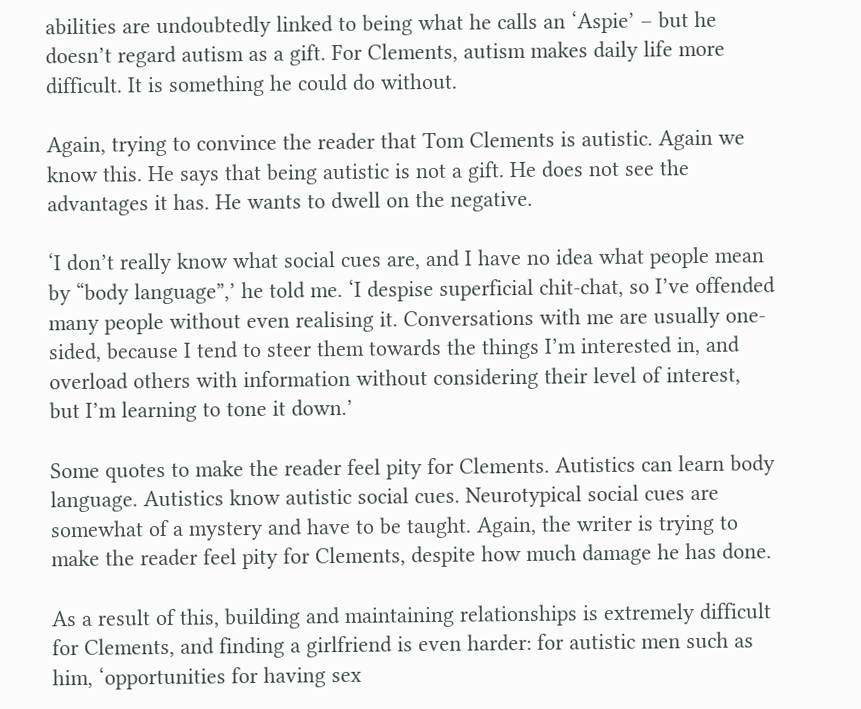abilities are undoubtedly linked to being what he calls an ‘Aspie’ – but he doesn’t regard autism as a gift. For Clements, autism makes daily life more difficult. It is something he could do without.

Again, trying to convince the reader that Tom Clements is autistic. Again we know this. He says that being autistic is not a gift. He does not see the advantages it has. He wants to dwell on the negative.

‘I don’t really know what social cues are, and I have no idea what people mean by “body language”,’ he told me. ‘I despise superficial chit-chat, so I’ve offended many people without even realising it. Conversations with me are usually one-sided, because I tend to steer them towards the things I’m interested in, and overload others with information without considering their level of interest, but I’m learning to tone it down.’

Some quotes to make the reader feel pity for Clements. Autistics can learn body language. Autistics know autistic social cues. Neurotypical social cues are somewhat of a mystery and have to be taught. Again, the writer is trying to make the reader feel pity for Clements, despite how much damage he has done.

As a result of this, building and maintaining relationships is extremely difficult for Clements, and finding a girlfriend is even harder: for autistic men such as him, ‘opportunities for having sex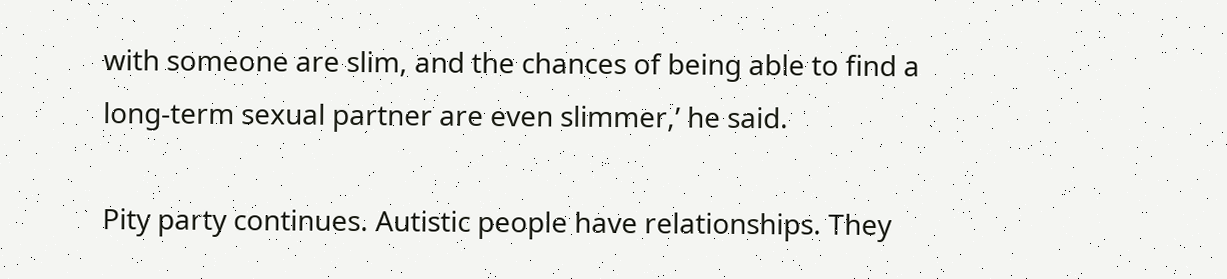with someone are slim, and the chances of being able to find a long-term sexual partner are even slimmer,’ he said.

Pity party continues. Autistic people have relationships. They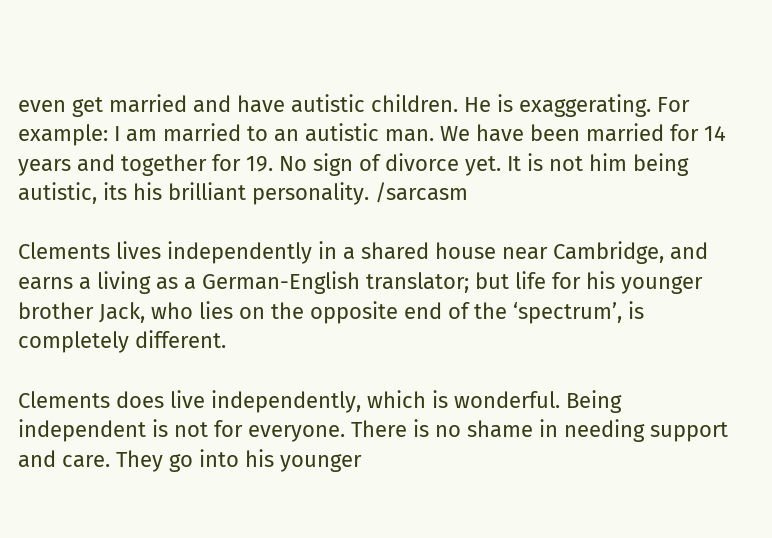even get married and have autistic children. He is exaggerating. For example: I am married to an autistic man. We have been married for 14 years and together for 19. No sign of divorce yet. It is not him being autistic, its his brilliant personality. /sarcasm

Clements lives independently in a shared house near Cambridge, and earns a living as a German-English translator; but life for his younger brother Jack, who lies on the opposite end of the ‘spectrum’, is completely different.

Clements does live independently, which is wonderful. Being independent is not for everyone. There is no shame in needing support and care. They go into his younger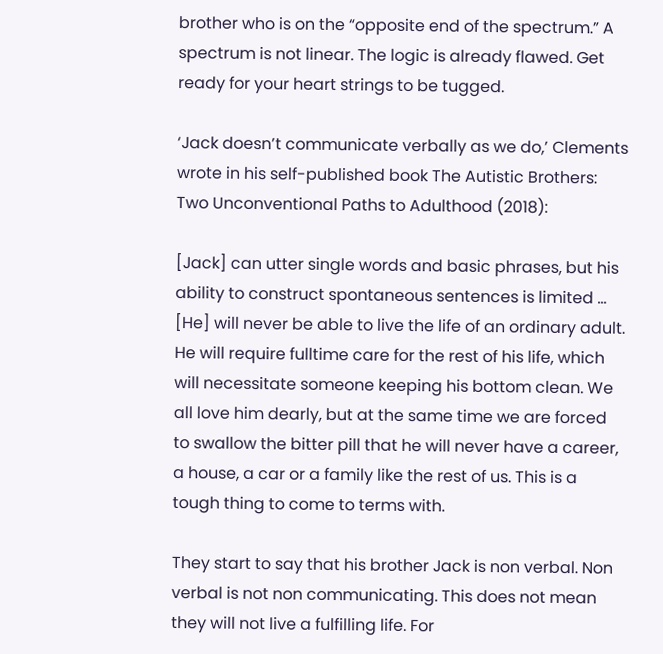brother who is on the “opposite end of the spectrum.” A spectrum is not linear. The logic is already flawed. Get ready for your heart strings to be tugged.

‘Jack doesn’t communicate verbally as we do,’ Clements wrote in his self-published book The Autistic Brothers: Two Unconventional Paths to Adulthood (2018):

[Jack] can utter single words and basic phrases, but his ability to construct spontaneous sentences is limited … [He] will never be able to live the life of an ordinary adult. He will require fulltime care for the rest of his life, which will necessitate someone keeping his bottom clean. We all love him dearly, but at the same time we are forced to swallow the bitter pill that he will never have a career, a house, a car or a family like the rest of us. This is a tough thing to come to terms with.

They start to say that his brother Jack is non verbal. Non verbal is not non communicating. This does not mean they will not live a fulfilling life. For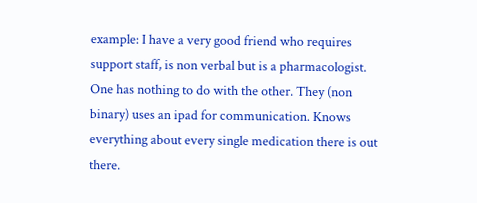example: I have a very good friend who requires support staff, is non verbal but is a pharmacologist. One has nothing to do with the other. They (non binary) uses an ipad for communication. Knows everything about every single medication there is out there.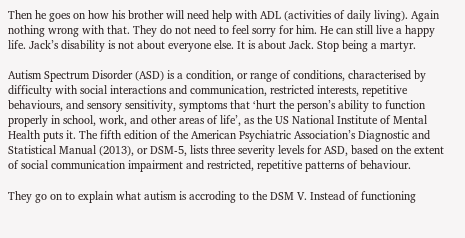Then he goes on how his brother will need help with ADL (activities of daily living). Again nothing wrong with that. They do not need to feel sorry for him. He can still live a happy life. Jack’s disability is not about everyone else. It is about Jack. Stop being a martyr.

Autism Spectrum Disorder (ASD) is a condition, or range of conditions, characterised by difficulty with social interactions and communication, restricted interests, repetitive behaviours, and sensory sensitivity, symptoms that ‘hurt the person’s ability to function properly in school, work, and other areas of life’, as the US National Institute of Mental Health puts it. The fifth edition of the American Psychiatric Association’s Diagnostic and Statistical Manual (2013), or DSM-5, lists three severity levels for ASD, based on the extent of social communication impairment and restricted, repetitive patterns of behaviour.

They go on to explain what autism is accroding to the DSM V. Instead of functioning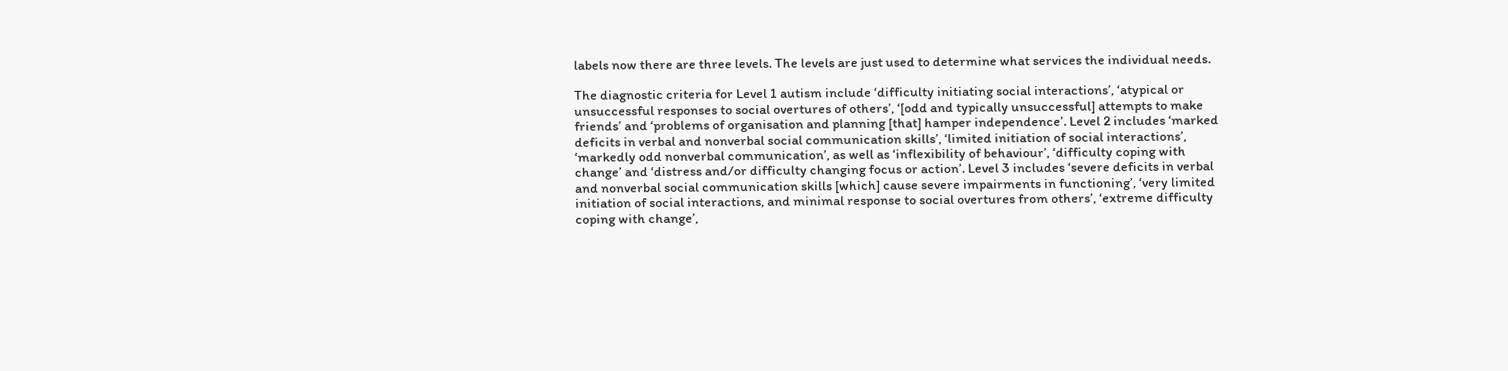labels now there are three levels. The levels are just used to determine what services the individual needs.

The diagnostic criteria for Level 1 autism include ‘difficulty initiating social interactions’, ‘atypical or unsuccessful responses to social overtures of others’, ‘[odd and typically unsuccessful] attempts to make friends’ and ‘problems of organisation and planning [that] hamper independence’. Level 2 includes ‘marked deficits in verbal and nonverbal social communication skills’, ‘limited initiation of social interactions’, ‘markedly odd nonverbal communication’, as well as ‘inflexibility of behaviour’, ‘difficulty coping with change’ and ‘distress and/or difficulty changing focus or action’. Level 3 includes ‘severe deficits in verbal and nonverbal social communication skills [which] cause severe impairments in functioning’, ‘very limited initiation of social interactions, and minimal response to social overtures from others’, ‘extreme difficulty coping with change’,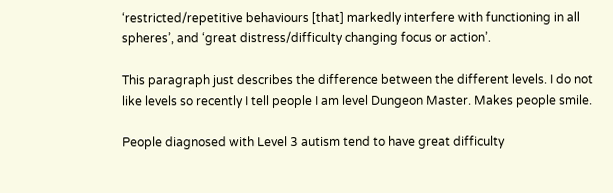‘restricted/repetitive behaviours [that] markedly interfere with functioning in all spheres’, and ‘great distress/difficulty changing focus or action’.

This paragraph just describes the difference between the different levels. I do not like levels so recently I tell people I am level Dungeon Master. Makes people smile.

People diagnosed with Level 3 autism tend to have great difficulty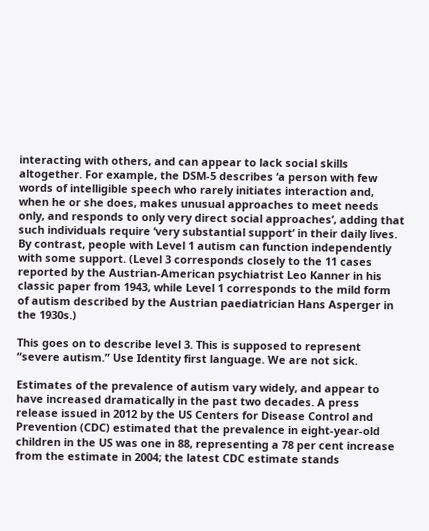interacting with others, and can appear to lack social skills altogether. For example, the DSM-5 describes ‘a person with few words of intelligible speech who rarely initiates interaction and, when he or she does, makes unusual approaches to meet needs only, and responds to only very direct social approaches’, adding that such individuals require ‘very substantial support’ in their daily lives. By contrast, people with Level 1 autism can function independently with some support. (Level 3 corresponds closely to the 11 cases reported by the Austrian-American psychiatrist Leo Kanner in his classic paper from 1943, while Level 1 corresponds to the mild form of autism described by the Austrian paediatrician Hans Asperger in the 1930s.)

This goes on to describe level 3. This is supposed to represent “severe autism.” Use Identity first language. We are not sick.

Estimates of the prevalence of autism vary widely, and appear to have increased dramatically in the past two decades. A press release issued in 2012 by the US Centers for Disease Control and Prevention (CDC) estimated that the prevalence in eight-year-old children in the US was one in 88, representing a 78 per cent increase from the estimate in 2004; the latest CDC estimate stands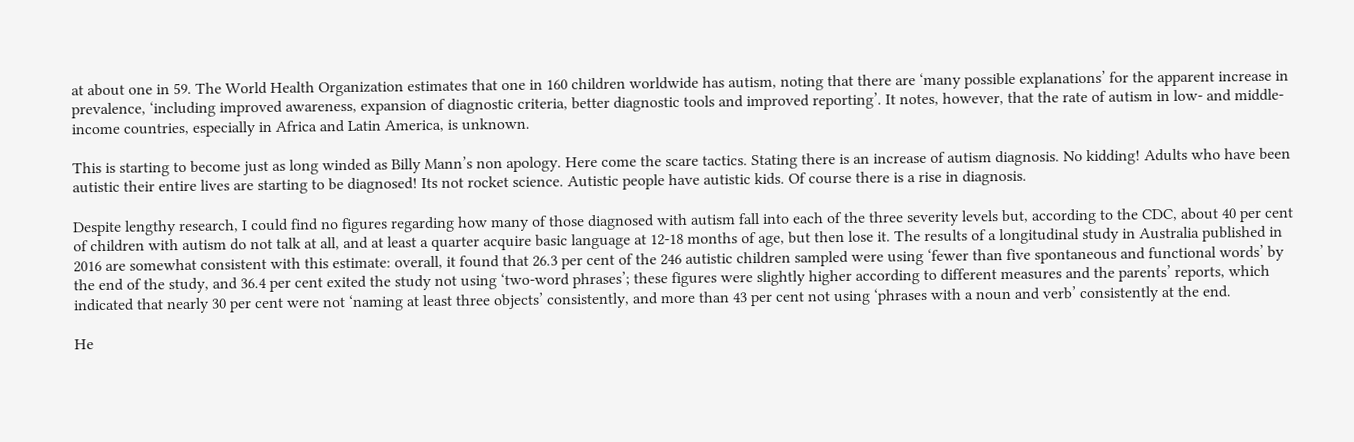at about one in 59. The World Health Organization estimates that one in 160 children worldwide has autism, noting that there are ‘many possible explanations’ for the apparent increase in prevalence, ‘including improved awareness, expansion of diagnostic criteria, better diagnostic tools and improved reporting’. It notes, however, that the rate of autism in low- and middle-income countries, especially in Africa and Latin America, is unknown.

This is starting to become just as long winded as Billy Mann’s non apology. Here come the scare tactics. Stating there is an increase of autism diagnosis. No kidding! Adults who have been autistic their entire lives are starting to be diagnosed! Its not rocket science. Autistic people have autistic kids. Of course there is a rise in diagnosis.

Despite lengthy research, I could find no figures regarding how many of those diagnosed with autism fall into each of the three severity levels but, according to the CDC, about 40 per cent of children with autism do not talk at all, and at least a quarter acquire basic language at 12-18 months of age, but then lose it. The results of a longitudinal study in Australia published in 2016 are somewhat consistent with this estimate: overall, it found that 26.3 per cent of the 246 autistic children sampled were using ‘fewer than five spontaneous and functional words’ by the end of the study, and 36.4 per cent exited the study not using ‘two-word phrases’; these figures were slightly higher according to different measures and the parents’ reports, which indicated that nearly 30 per cent were not ‘naming at least three objects’ consistently, and more than 43 per cent not using ‘phrases with a noun and verb’ consistently at the end.

He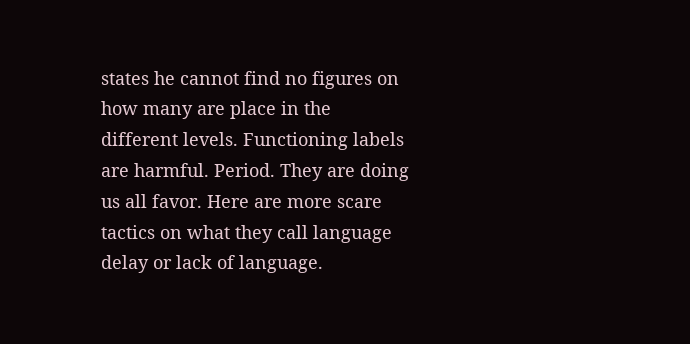states he cannot find no figures on how many are place in the different levels. Functioning labels are harmful. Period. They are doing us all favor. Here are more scare tactics on what they call language delay or lack of language.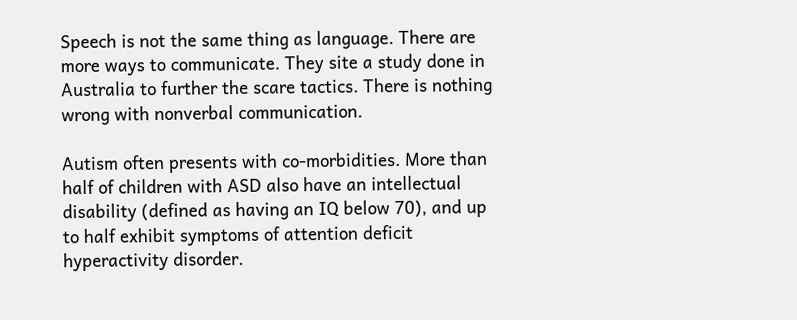Speech is not the same thing as language. There are more ways to communicate. They site a study done in Australia to further the scare tactics. There is nothing wrong with nonverbal communication.

Autism often presents with co-morbidities. More than half of children with ASD also have an intellectual disability (defined as having an IQ below 70), and up to half exhibit symptoms of attention deficit hyperactivity disorder.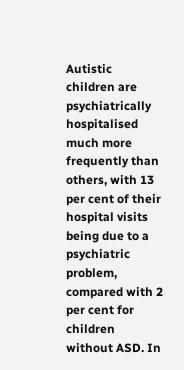Autistic children are psychiatrically hospitalised much more frequently than others, with 13 per cent of their hospital visits being due to a psychiatric problem, compared with 2 per cent for children without ASD. In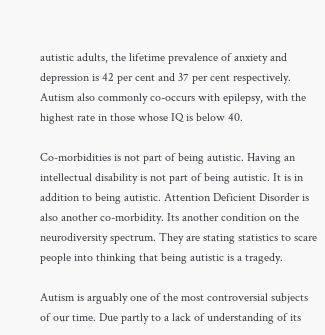autistic adults, the lifetime prevalence of anxiety and depression is 42 per cent and 37 per cent respectively. Autism also commonly co-occurs with epilepsy, with the highest rate in those whose IQ is below 40.

Co-morbidities is not part of being autistic. Having an intellectual disability is not part of being autistic. It is in addition to being autistic. Attention Deficient Disorder is also another co-morbidity. Its another condition on the neurodiversity spectrum. They are stating statistics to scare people into thinking that being autistic is a tragedy.

Autism is arguably one of the most controversial subjects of our time. Due partly to a lack of understanding of its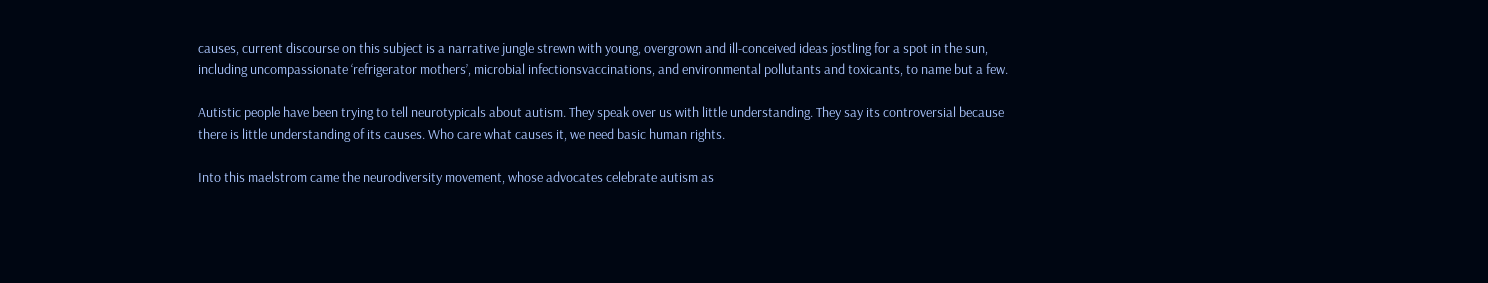causes, current discourse on this subject is a narrative jungle strewn with young, overgrown and ill-conceived ideas jostling for a spot in the sun, including uncompassionate ‘refrigerator mothers’, microbial infectionsvaccinations, and environmental pollutants and toxicants, to name but a few.

Autistic people have been trying to tell neurotypicals about autism. They speak over us with little understanding. They say its controversial because there is little understanding of its causes. Who care what causes it, we need basic human rights.

Into this maelstrom came the neurodiversity movement, whose advocates celebrate autism as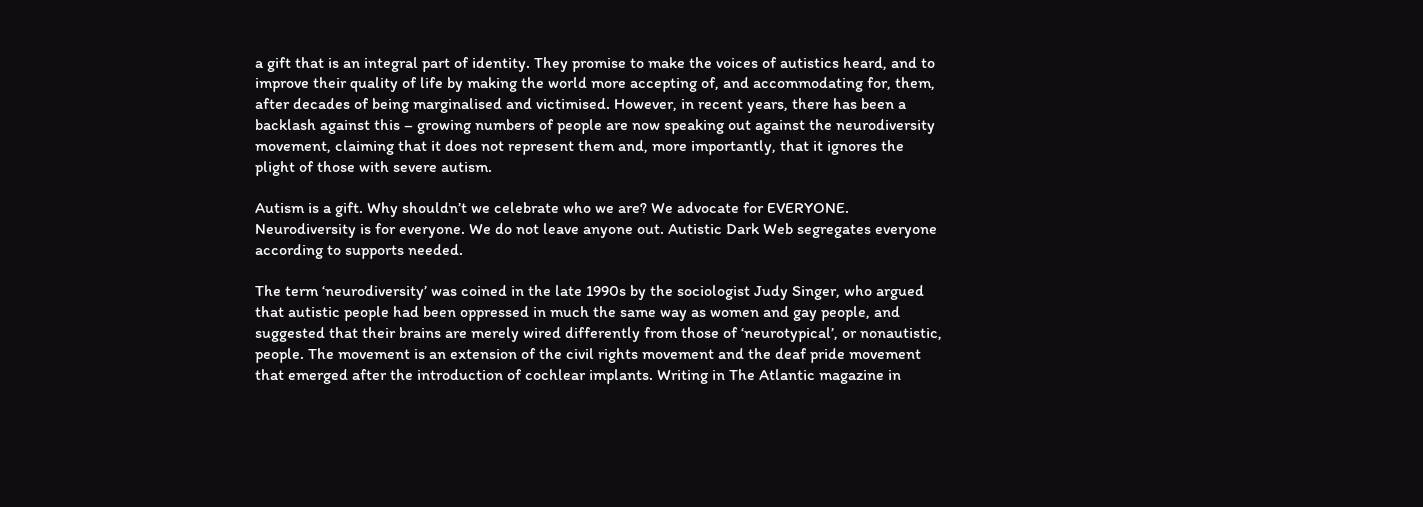a gift that is an integral part of identity. They promise to make the voices of autistics heard, and to improve their quality of life by making the world more accepting of, and accommodating for, them, after decades of being marginalised and victimised. However, in recent years, there has been a backlash against this – growing numbers of people are now speaking out against the neurodiversity movement, claiming that it does not represent them and, more importantly, that it ignores the plight of those with severe autism.

Autism is a gift. Why shouldn’t we celebrate who we are? We advocate for EVERYONE. Neurodiversity is for everyone. We do not leave anyone out. Autistic Dark Web segregates everyone according to supports needed.

The term ‘neurodiversity’ was coined in the late 1990s by the sociologist Judy Singer, who argued that autistic people had been oppressed in much the same way as women and gay people, and suggested that their brains are merely wired differently from those of ‘neurotypical’, or nonautistic, people. The movement is an extension of the civil rights movement and the deaf pride movement that emerged after the introduction of cochlear implants. Writing in The Atlantic magazine in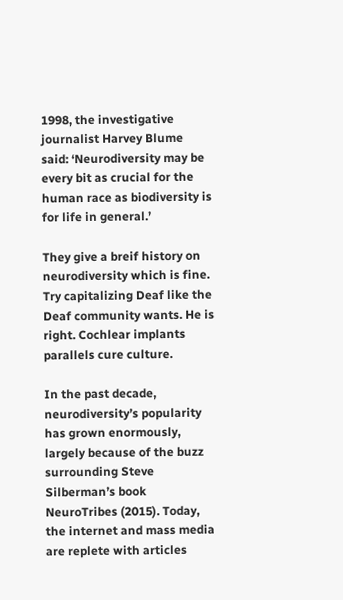1998, the investigative journalist Harvey Blume said: ‘Neurodiversity may be every bit as crucial for the human race as biodiversity is for life in general.’

They give a breif history on neurodiversity which is fine. Try capitalizing Deaf like the Deaf community wants. He is right. Cochlear implants parallels cure culture.

In the past decade, neurodiversity’s popularity has grown enormously, largely because of the buzz surrounding Steve Silberman’s book NeuroTribes (2015). Today, the internet and mass media are replete with articles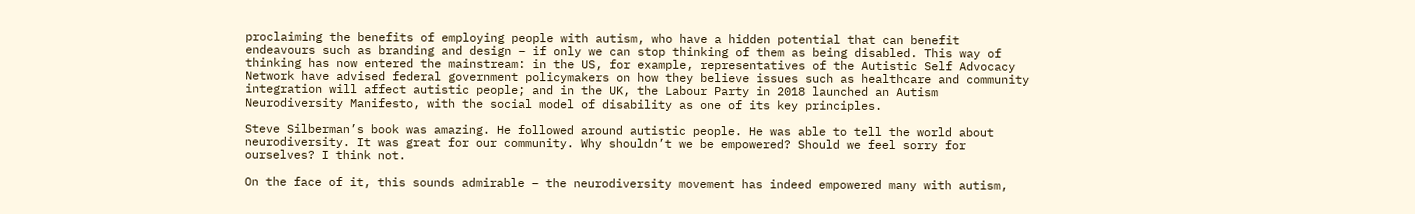proclaiming the benefits of employing people with autism, who have a hidden potential that can benefit endeavours such as branding and design – if only we can stop thinking of them as being disabled. This way of thinking has now entered the mainstream: in the US, for example, representatives of the Autistic Self Advocacy Network have advised federal government policymakers on how they believe issues such as healthcare and community integration will affect autistic people; and in the UK, the Labour Party in 2018 launched an Autism Neurodiversity Manifesto, with the social model of disability as one of its key principles.

Steve Silberman’s book was amazing. He followed around autistic people. He was able to tell the world about neurodiversity. It was great for our community. Why shouldn’t we be empowered? Should we feel sorry for ourselves? I think not.

On the face of it, this sounds admirable – the neurodiversity movement has indeed empowered many with autism,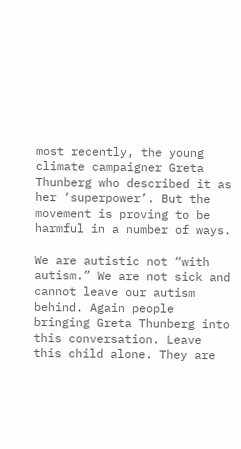most recently, the young climate campaigner Greta Thunberg who described it as her ‘superpower’. But the movement is proving to be harmful in a number of ways.

We are autistic not “with autism.” We are not sick and cannot leave our autism behind. Again people bringing Greta Thunberg into this conversation. Leave this child alone. They are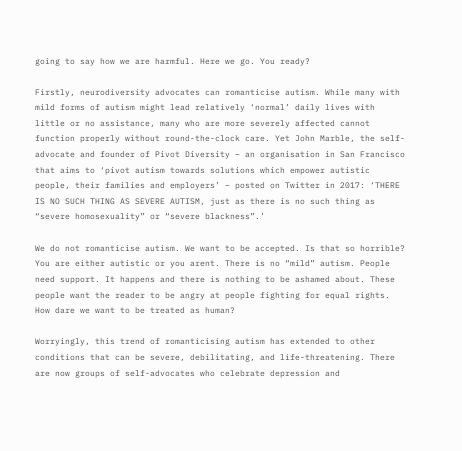going to say how we are harmful. Here we go. You ready?

Firstly, neurodiversity advocates can romanticise autism. While many with mild forms of autism might lead relatively ‘normal’ daily lives with little or no assistance, many who are more severely affected cannot function properly without round-the-clock care. Yet John Marble, the self-advocate and founder of Pivot Diversity – an organisation in San Francisco that aims to ‘pivot autism towards solutions which empower autistic people, their families and employers’ – posted on Twitter in 2017: ‘THERE IS NO SUCH THING AS SEVERE AUTISM, just as there is no such thing as “severe homosexuality” or “severe blackness”.’

We do not romanticise autism. We want to be accepted. Is that so horrible? You are either autistic or you arent. There is no “mild” autism. People need support. It happens and there is nothing to be ashamed about. These people want the reader to be angry at people fighting for equal rights. How dare we want to be treated as human?

Worryingly, this trend of romanticising autism has extended to other conditions that can be severe, debilitating, and life-threatening. There are now groups of self-advocates who celebrate depression and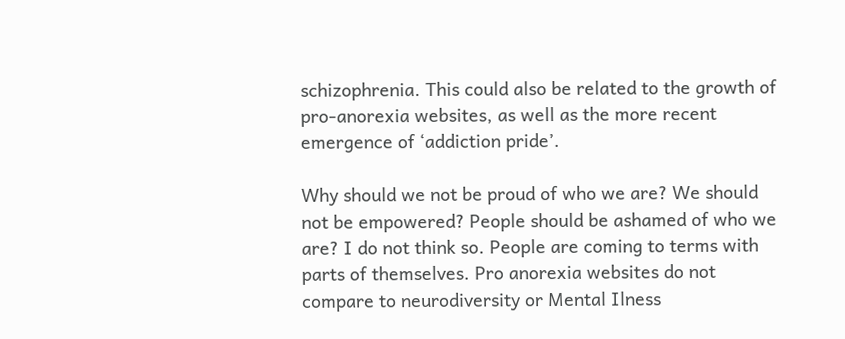schizophrenia. This could also be related to the growth of pro-anorexia websites, as well as the more recent emergence of ‘addiction pride’.

Why should we not be proud of who we are? We should not be empowered? People should be ashamed of who we are? I do not think so. People are coming to terms with parts of themselves. Pro anorexia websites do not compare to neurodiversity or Mental Ilness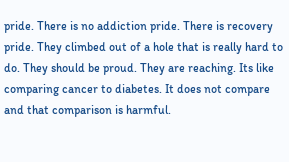pride. There is no addiction pride. There is recovery pride. They climbed out of a hole that is really hard to do. They should be proud. They are reaching. Its like comparing cancer to diabetes. It does not compare and that comparison is harmful.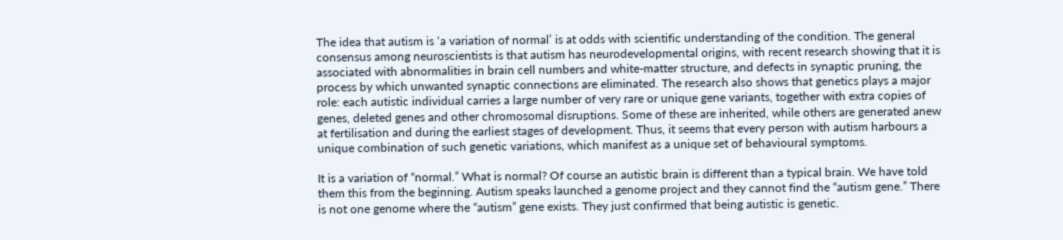The idea that autism is ‘a variation of normal’ is at odds with scientific understanding of the condition. The general consensus among neuroscientists is that autism has neurodevelopmental origins, with recent research showing that it is associated with abnormalities in brain cell numbers and white-matter structure, and defects in synaptic pruning, the process by which unwanted synaptic connections are eliminated. The research also shows that genetics plays a major role: each autistic individual carries a large number of very rare or unique gene variants, together with extra copies of genes, deleted genes and other chromosomal disruptions. Some of these are inherited, while others are generated anew at fertilisation and during the earliest stages of development. Thus, it seems that every person with autism harbours a unique combination of such genetic variations, which manifest as a unique set of behavioural symptoms.

It is a variation of “normal.” What is normal? Of course an autistic brain is different than a typical brain. We have told them this from the beginning. Autism speaks launched a genome project and they cannot find the “autism gene.” There is not one genome where the “autism” gene exists. They just confirmed that being autistic is genetic.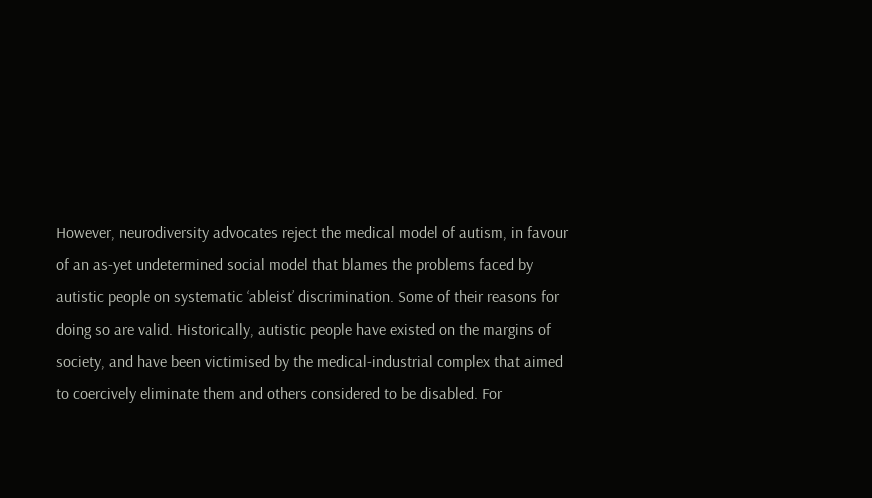However, neurodiversity advocates reject the medical model of autism, in favour of an as-yet undetermined social model that blames the problems faced by autistic people on systematic ‘ableist’ discrimination. Some of their reasons for doing so are valid. Historically, autistic people have existed on the margins of society, and have been victimised by the medical-industrial complex that aimed to coercively eliminate them and others considered to be disabled. For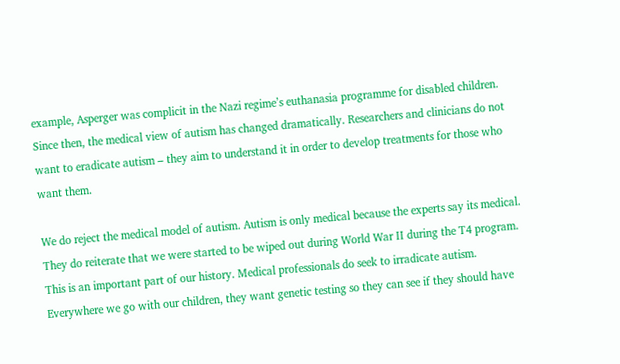example, Asperger was complicit in the Nazi regime’s euthanasia programme for disabled children.
Since then, the medical view of autism has changed dramatically. Researchers and clinicians do not want to eradicate autism – they aim to understand it in order to develop treatments for those who want them.

We do reject the medical model of autism. Autism is only medical because the experts say its medical. They do reiterate that we were started to be wiped out during World War II during the T4 program. This is an important part of our history. Medical professionals do seek to irradicate autism. Everywhere we go with our children, they want genetic testing so they can see if they should have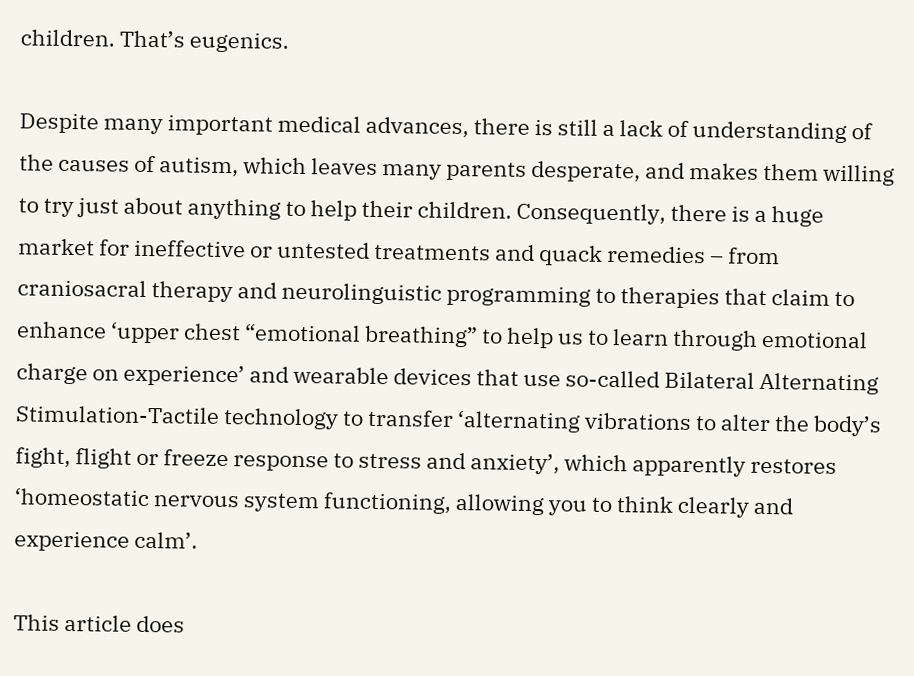children. That’s eugenics.

Despite many important medical advances, there is still a lack of understanding of the causes of autism, which leaves many parents desperate, and makes them willing to try just about anything to help their children. Consequently, there is a huge market for ineffective or untested treatments and quack remedies – from craniosacral therapy and neurolinguistic programming to therapies that claim to enhance ‘upper chest “emotional breathing” to help us to learn through emotional charge on experience’ and wearable devices that use so-called Bilateral Alternating Stimulation-Tactile technology to transfer ‘alternating vibrations to alter the body’s fight, flight or freeze response to stress and anxiety’, which apparently restores ‘homeostatic nervous system functioning, allowing you to think clearly and experience calm’.

This article does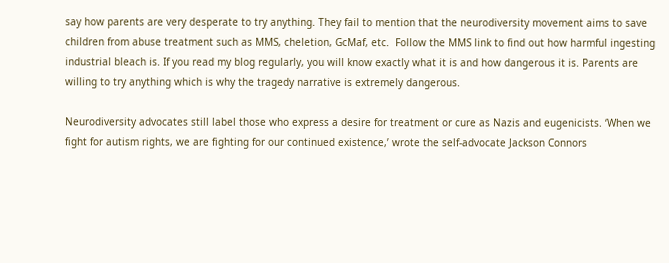say how parents are very desperate to try anything. They fail to mention that the neurodiversity movement aims to save children from abuse treatment such as MMS, cheletion, GcMaf, etc.  Follow the MMS link to find out how harmful ingesting industrial bleach is. If you read my blog regularly, you will know exactly what it is and how dangerous it is. Parents are willing to try anything which is why the tragedy narrative is extremely dangerous.

Neurodiversity advocates still label those who express a desire for treatment or cure as Nazis and eugenicists. ‘When we fight for autism rights, we are fighting for our continued existence,’ wrote the self-advocate Jackson Connors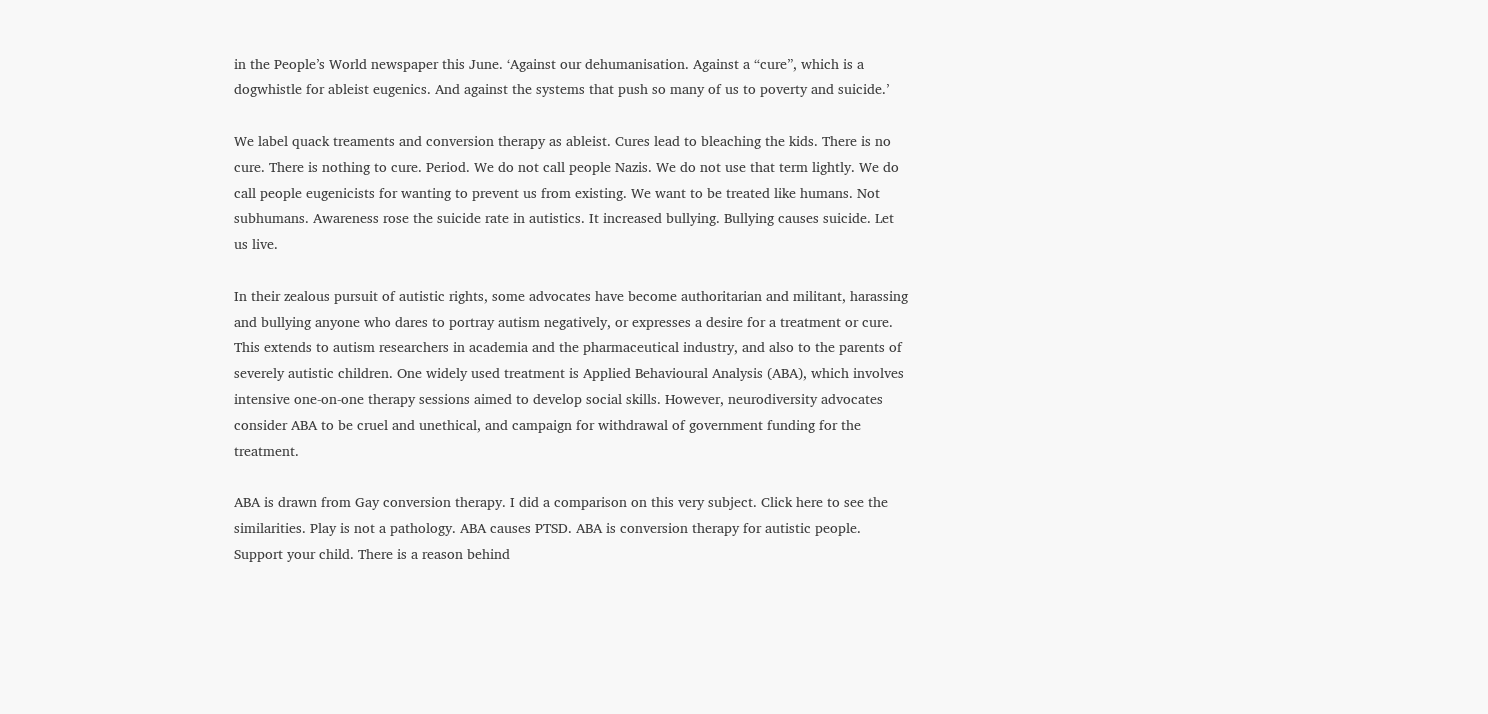in the People’s World newspaper this June. ‘Against our dehumanisation. Against a “cure”, which is a dogwhistle for ableist eugenics. And against the systems that push so many of us to poverty and suicide.’

We label quack treaments and conversion therapy as ableist. Cures lead to bleaching the kids. There is no cure. There is nothing to cure. Period. We do not call people Nazis. We do not use that term lightly. We do call people eugenicists for wanting to prevent us from existing. We want to be treated like humans. Not subhumans. Awareness rose the suicide rate in autistics. It increased bullying. Bullying causes suicide. Let us live.

In their zealous pursuit of autistic rights, some advocates have become authoritarian and militant, harassing and bullying anyone who dares to portray autism negatively, or expresses a desire for a treatment or cure. This extends to autism researchers in academia and the pharmaceutical industry, and also to the parents of severely autistic children. One widely used treatment is Applied Behavioural Analysis (ABA), which involves intensive one-on-one therapy sessions aimed to develop social skills. However, neurodiversity advocates consider ABA to be cruel and unethical, and campaign for withdrawal of government funding for the treatment.

ABA is drawn from Gay conversion therapy. I did a comparison on this very subject. Click here to see the similarities. Play is not a pathology. ABA causes PTSD. ABA is conversion therapy for autistic people. Support your child. There is a reason behind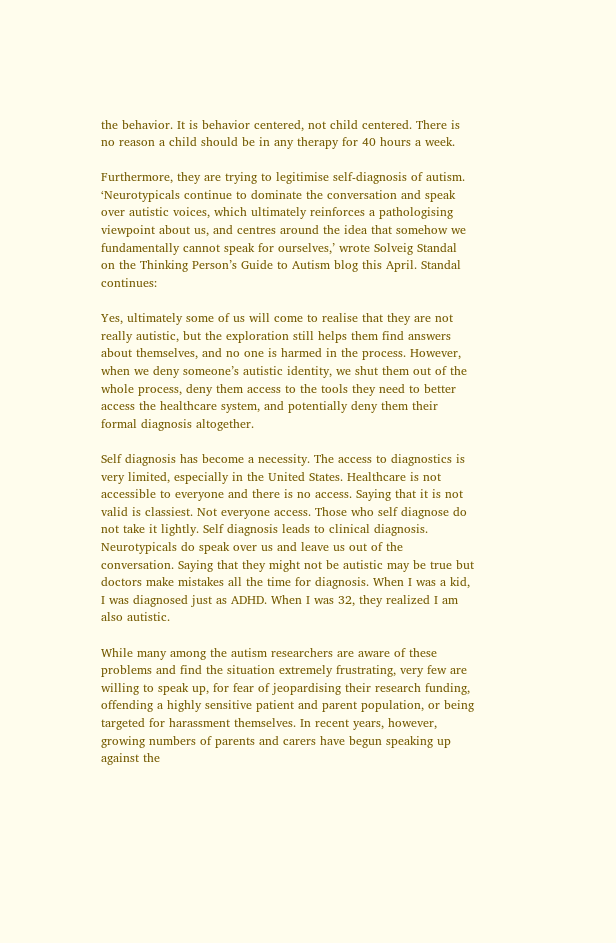the behavior. It is behavior centered, not child centered. There is no reason a child should be in any therapy for 40 hours a week.

Furthermore, they are trying to legitimise self-diagnosis of autism. ‘Neurotypicals continue to dominate the conversation and speak over autistic voices, which ultimately reinforces a pathologising viewpoint about us, and centres around the idea that somehow we fundamentally cannot speak for ourselves,’ wrote Solveig Standal on the Thinking Person’s Guide to Autism blog this April. Standal continues:

Yes, ultimately some of us will come to realise that they are not really autistic, but the exploration still helps them find answers about themselves, and no one is harmed in the process. However, when we deny someone’s autistic identity, we shut them out of the whole process, deny them access to the tools they need to better access the healthcare system, and potentially deny them their formal diagnosis altogether.

Self diagnosis has become a necessity. The access to diagnostics is very limited, especially in the United States. Healthcare is not accessible to everyone and there is no access. Saying that it is not valid is classiest. Not everyone access. Those who self diagnose do not take it lightly. Self diagnosis leads to clinical diagnosis.  Neurotypicals do speak over us and leave us out of the conversation. Saying that they might not be autistic may be true but doctors make mistakes all the time for diagnosis. When I was a kid, I was diagnosed just as ADHD. When I was 32, they realized I am also autistic.

While many among the autism researchers are aware of these problems and find the situation extremely frustrating, very few are willing to speak up, for fear of jeopardising their research funding, offending a highly sensitive patient and parent population, or being targeted for harassment themselves. In recent years, however, growing numbers of parents and carers have begun speaking up against the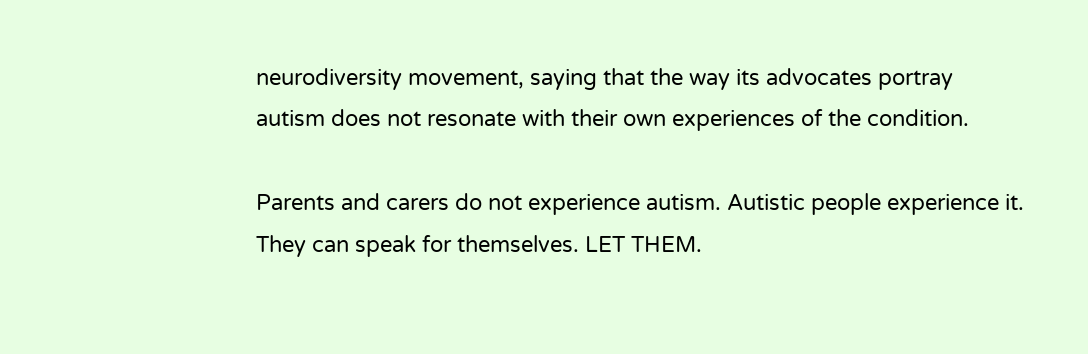neurodiversity movement, saying that the way its advocates portray autism does not resonate with their own experiences of the condition.

Parents and carers do not experience autism. Autistic people experience it. They can speak for themselves. LET THEM.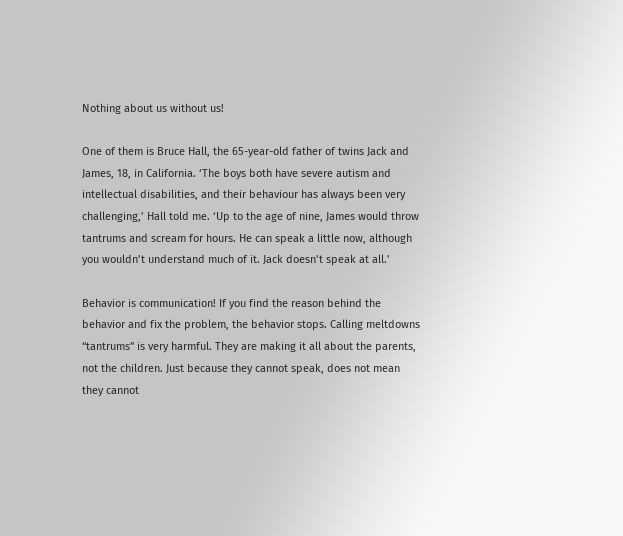Nothing about us without us!

One of them is Bruce Hall, the 65-year-old father of twins Jack and James, 18, in California. ‘The boys both have severe autism and intellectual disabilities, and their behaviour has always been very challenging,’ Hall told me. ‘Up to the age of nine, James would throw tantrums and scream for hours. He can speak a little now, although you wouldn’t understand much of it. Jack doesn’t speak at all.’

Behavior is communication! If you find the reason behind the behavior and fix the problem, the behavior stops. Calling meltdowns “tantrums” is very harmful. They are making it all about the parents, not the children. Just because they cannot speak, does not mean they cannot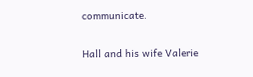communicate.

Hall and his wife Valerie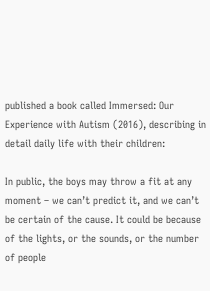published a book called Immersed: Our Experience with Autism (2016), describing in detail daily life with their children:

In public, the boys may throw a fit at any moment – we can’t predict it, and we can’t be certain of the cause. It could be because of the lights, or the sounds, or the number of people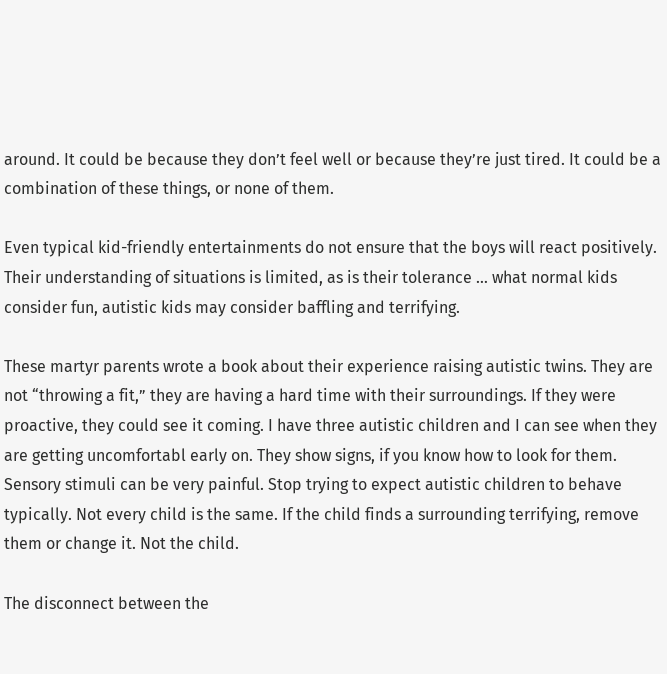around. It could be because they don’t feel well or because they’re just tired. It could be a combination of these things, or none of them.

Even typical kid-friendly entertainments do not ensure that the boys will react positively. Their understanding of situations is limited, as is their tolerance … what normal kids consider fun, autistic kids may consider baffling and terrifying.

These martyr parents wrote a book about their experience raising autistic twins. They are not “throwing a fit,” they are having a hard time with their surroundings. If they were proactive, they could see it coming. I have three autistic children and I can see when they are getting uncomfortabl early on. They show signs, if you know how to look for them. Sensory stimuli can be very painful. Stop trying to expect autistic children to behave typically. Not every child is the same. If the child finds a surrounding terrifying, remove them or change it. Not the child.

The disconnect between the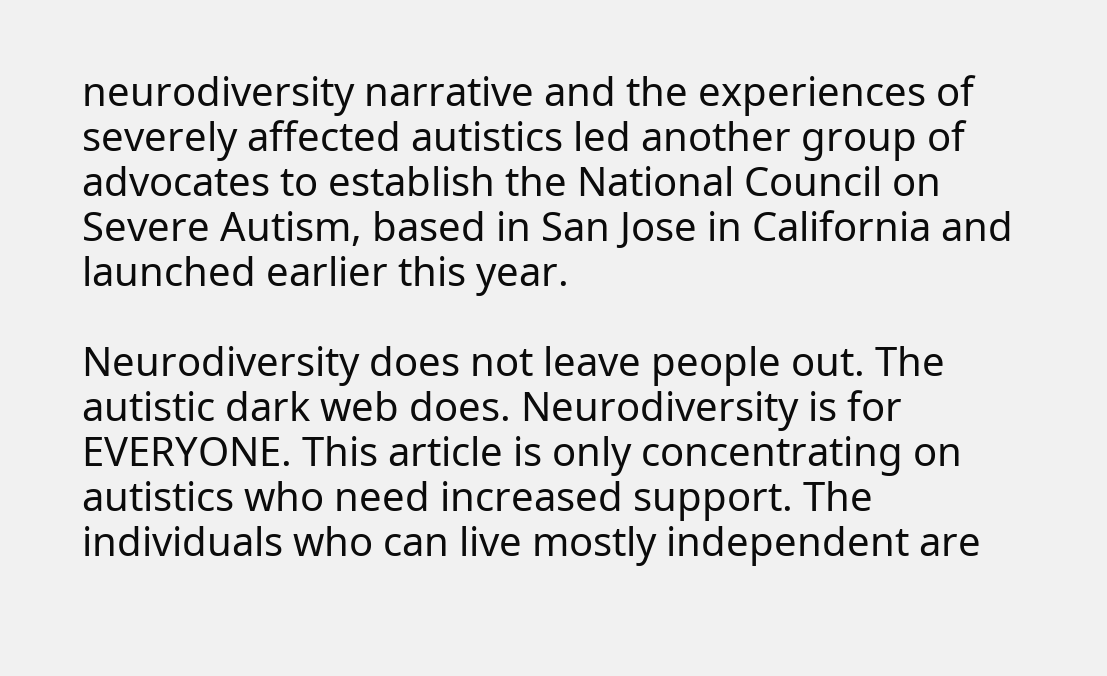neurodiversity narrative and the experiences of severely affected autistics led another group of advocates to establish the National Council on Severe Autism, based in San Jose in California and launched earlier this year.

Neurodiversity does not leave people out. The autistic dark web does. Neurodiversity is for EVERYONE. This article is only concentrating on autistics who need increased support. The individuals who can live mostly independent are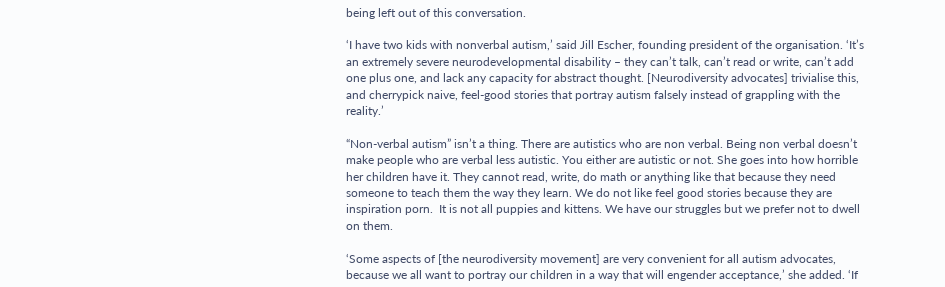being left out of this conversation.

‘I have two kids with nonverbal autism,’ said Jill Escher, founding president of the organisation. ‘It’s an extremely severe neurodevelopmental disability – they can’t talk, can’t read or write, can’t add one plus one, and lack any capacity for abstract thought. [Neurodiversity advocates] trivialise this, and cherrypick naive, feel-good stories that portray autism falsely instead of grappling with the reality.’

“Non-verbal autism” isn’t a thing. There are autistics who are non verbal. Being non verbal doesn’t make people who are verbal less autistic. You either are autistic or not. She goes into how horrible her children have it. They cannot read, write, do math or anything like that because they need someone to teach them the way they learn. We do not like feel good stories because they are inspiration porn.  It is not all puppies and kittens. We have our struggles but we prefer not to dwell on them.

‘Some aspects of [the neurodiversity movement] are very convenient for all autism advocates, because we all want to portray our children in a way that will engender acceptance,’ she added. ‘If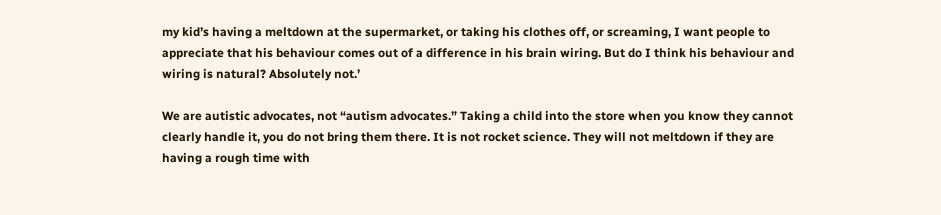my kid’s having a meltdown at the supermarket, or taking his clothes off, or screaming, I want people to appreciate that his behaviour comes out of a difference in his brain wiring. But do I think his behaviour and wiring is natural? Absolutely not.’

We are autistic advocates, not “autism advocates.” Taking a child into the store when you know they cannot clearly handle it, you do not bring them there. It is not rocket science. They will not meltdown if they are having a rough time with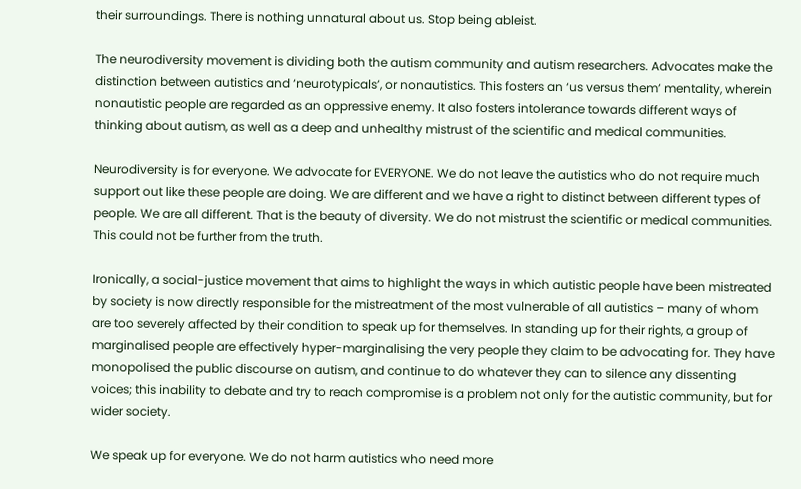their surroundings. There is nothing unnatural about us. Stop being ableist.

The neurodiversity movement is dividing both the autism community and autism researchers. Advocates make the distinction between autistics and ‘neurotypicals’, or nonautistics. This fosters an ‘us versus them’ mentality, wherein nonautistic people are regarded as an oppressive enemy. It also fosters intolerance towards different ways of thinking about autism, as well as a deep and unhealthy mistrust of the scientific and medical communities.

Neurodiversity is for everyone. We advocate for EVERYONE. We do not leave the autistics who do not require much support out like these people are doing. We are different and we have a right to distinct between different types of people. We are all different. That is the beauty of diversity. We do not mistrust the scientific or medical communities. This could not be further from the truth.

Ironically, a social-justice movement that aims to highlight the ways in which autistic people have been mistreated by society is now directly responsible for the mistreatment of the most vulnerable of all autistics – many of whom are too severely affected by their condition to speak up for themselves. In standing up for their rights, a group of marginalised people are effectively hyper-marginalising the very people they claim to be advocating for. They have monopolised the public discourse on autism, and continue to do whatever they can to silence any dissenting voices; this inability to debate and try to reach compromise is a problem not only for the autistic community, but for wider society.

We speak up for everyone. We do not harm autistics who need more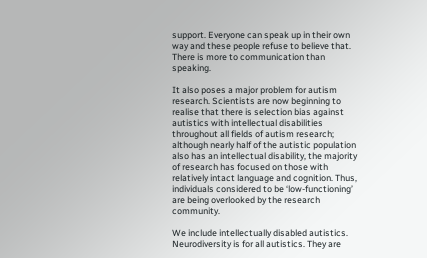support. Everyone can speak up in their own way and these people refuse to believe that. There is more to communication than speaking.

It also poses a major problem for autism research. Scientists are now beginning to realise that there is selection bias against autistics with intellectual disabilities throughout all fields of autism research; although nearly half of the autistic population also has an intellectual disability, the majority of research has focused on those with relatively intact language and cognition. Thus, individuals considered to be ‘low-functioning’ are being overlooked by the research community.

We include intellectually disabled autistics. Neurodiversity is for all autistics. They are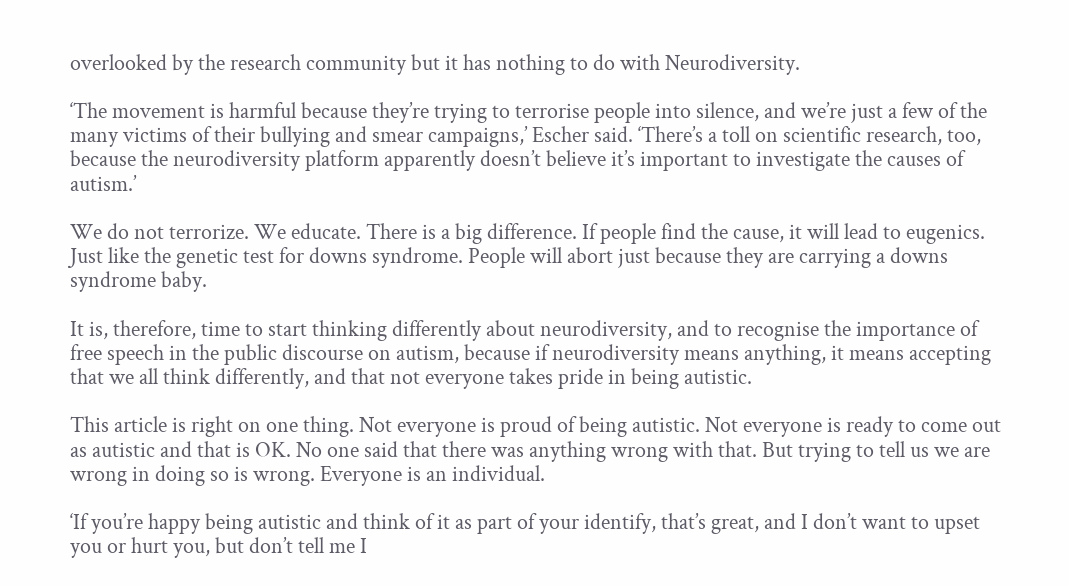overlooked by the research community but it has nothing to do with Neurodiversity.

‘The movement is harmful because they’re trying to terrorise people into silence, and we’re just a few of the many victims of their bullying and smear campaigns,’ Escher said. ‘There’s a toll on scientific research, too, because the neurodiversity platform apparently doesn’t believe it’s important to investigate the causes of autism.’

We do not terrorize. We educate. There is a big difference. If people find the cause, it will lead to eugenics. Just like the genetic test for downs syndrome. People will abort just because they are carrying a downs syndrome baby.

It is, therefore, time to start thinking differently about neurodiversity, and to recognise the importance of free speech in the public discourse on autism, because if neurodiversity means anything, it means accepting that we all think differently, and that not everyone takes pride in being autistic.

This article is right on one thing. Not everyone is proud of being autistic. Not everyone is ready to come out as autistic and that is OK. No one said that there was anything wrong with that. But trying to tell us we are wrong in doing so is wrong. Everyone is an individual.

‘If you’re happy being autistic and think of it as part of your identify, that’s great, and I don’t want to upset you or hurt you, but don’t tell me I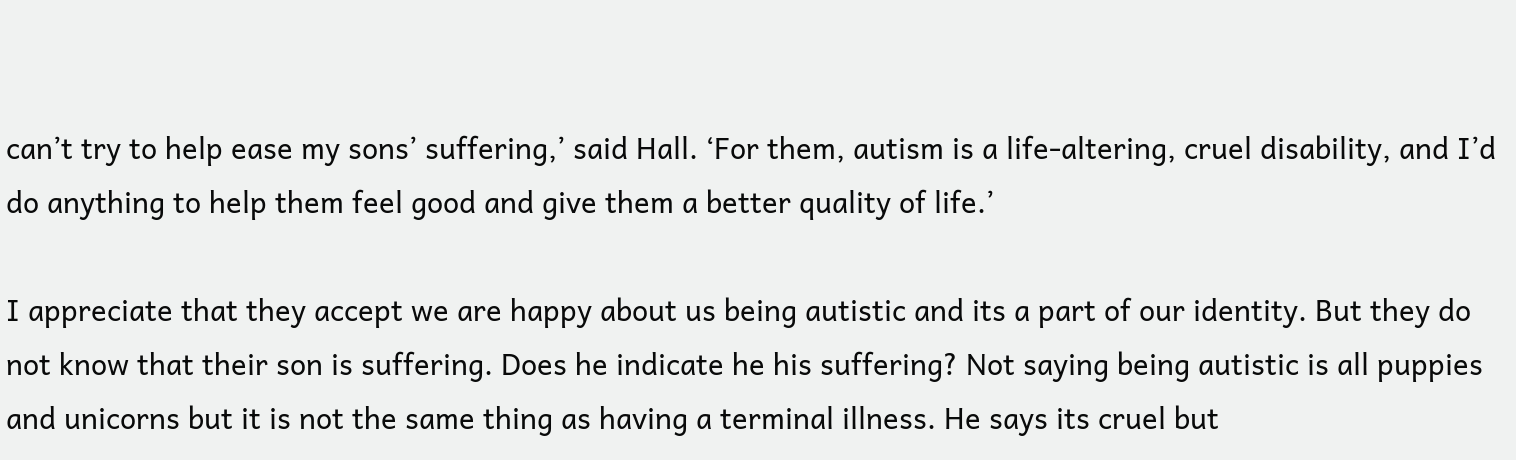can’t try to help ease my sons’ suffering,’ said Hall. ‘For them, autism is a life-altering, cruel disability, and I’d do anything to help them feel good and give them a better quality of life.’

I appreciate that they accept we are happy about us being autistic and its a part of our identity. But they do not know that their son is suffering. Does he indicate he his suffering? Not saying being autistic is all puppies and unicorns but it is not the same thing as having a terminal illness. He says its cruel but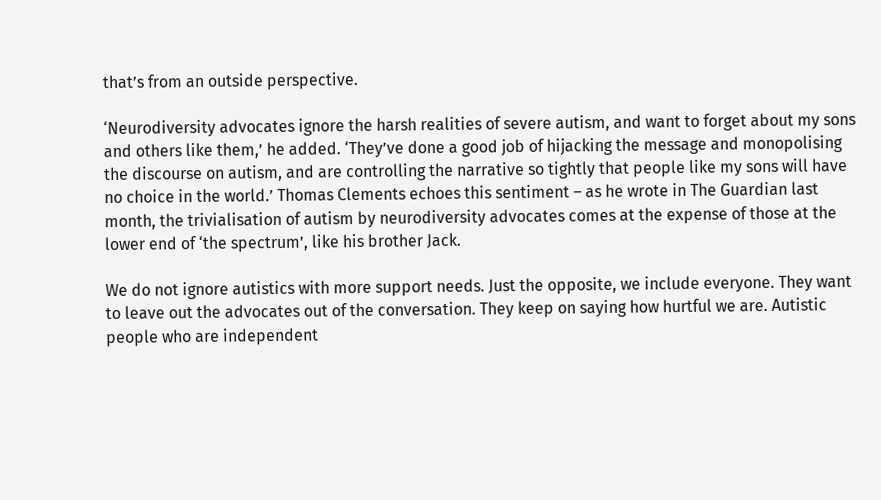that’s from an outside perspective.

‘Neurodiversity advocates ignore the harsh realities of severe autism, and want to forget about my sons and others like them,’ he added. ‘They’ve done a good job of hijacking the message and monopolising the discourse on autism, and are controlling the narrative so tightly that people like my sons will have no choice in the world.’ Thomas Clements echoes this sentiment – as he wrote in The Guardian last month, the trivialisation of autism by neurodiversity advocates comes at the expense of those at the lower end of ‘the spectrum’, like his brother Jack.

We do not ignore autistics with more support needs. Just the opposite, we include everyone. They want to leave out the advocates out of the conversation. They keep on saying how hurtful we are. Autistic people who are independent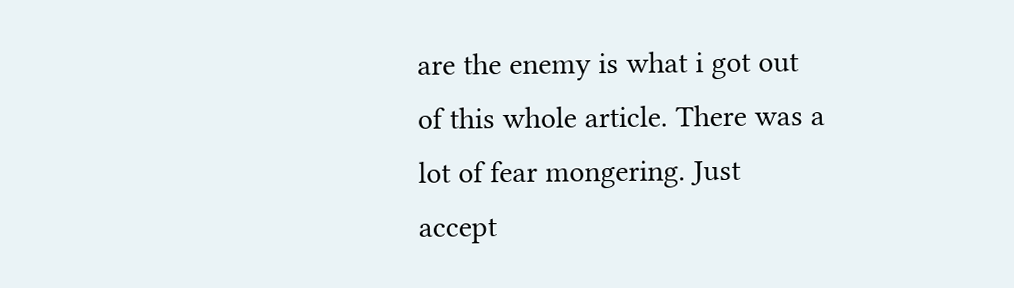are the enemy is what i got out of this whole article. There was a lot of fear mongering. Just accept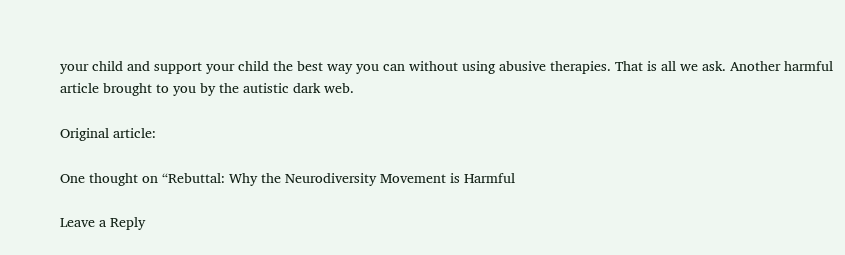your child and support your child the best way you can without using abusive therapies. That is all we ask. Another harmful article brought to you by the autistic dark web.

Original article:

One thought on “Rebuttal: Why the Neurodiversity Movement is Harmful

Leave a Reply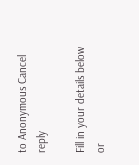to Anonymous Cancel reply

Fill in your details below or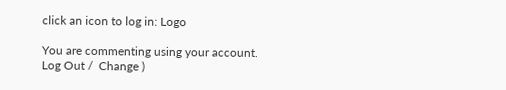click an icon to log in: Logo

You are commenting using your account. Log Out /  Change )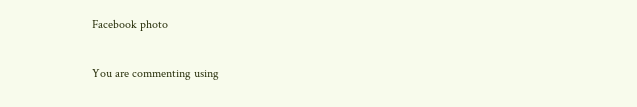Facebook photo

You are commenting using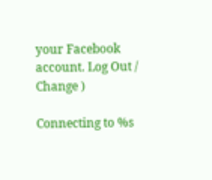your Facebook account. Log Out /  Change )

Connecting to %s